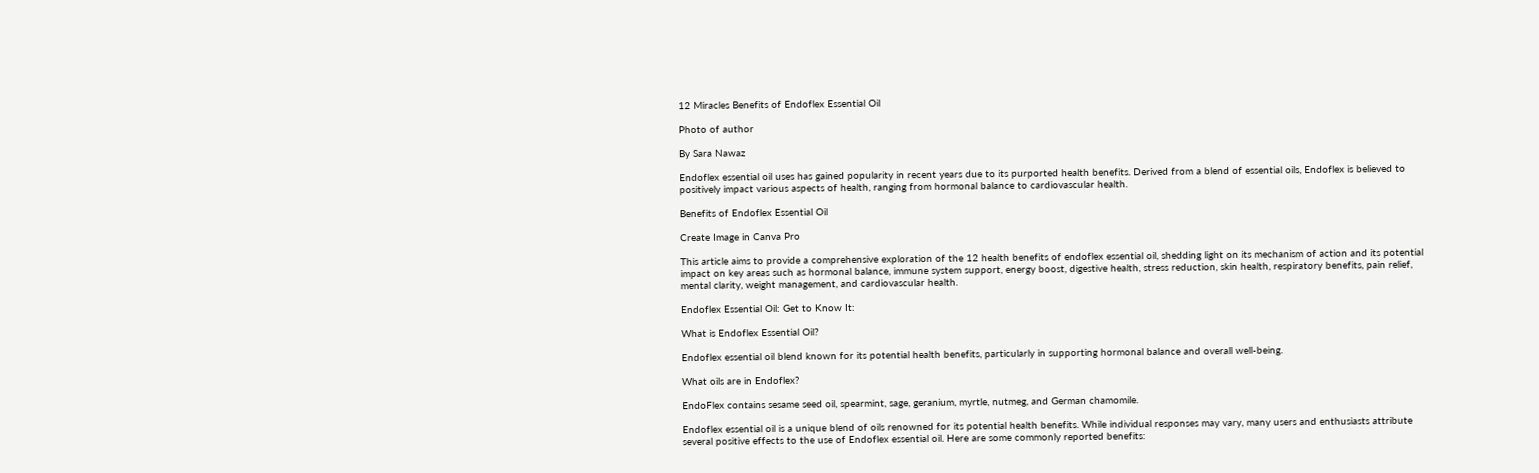12 Miracles Benefits of Endoflex Essential Oil

Photo of author

By Sara Nawaz

Endoflex essential oil uses has gained popularity in recent years due to its purported health benefits. Derived from a blend of essential oils, Endoflex is believed to positively impact various aspects of health, ranging from hormonal balance to cardiovascular health.

Benefits of Endoflex Essential Oil

Create Image in Canva Pro

This article aims to provide a comprehensive exploration of the 12 health benefits of endoflex essential oil, shedding light on its mechanism of action and its potential impact on key areas such as hormonal balance, immune system support, energy boost, digestive health, stress reduction, skin health, respiratory benefits, pain relief, mental clarity, weight management, and cardiovascular health.

Endoflex Essential Oil: Get to Know It:

What is Endoflex Essential Oil?

Endoflex essential oil blend known for its potential health benefits, particularly in supporting hormonal balance and overall well-being.

What oils are in Endoflex?

EndoFlex contains sesame seed oil, spearmint, sage, geranium, myrtle, nutmeg, and German chamomile.

Endoflex essential oil is a unique blend of oils renowned for its potential health benefits. While individual responses may vary, many users and enthusiasts attribute several positive effects to the use of Endoflex essential oil. Here are some commonly reported benefits: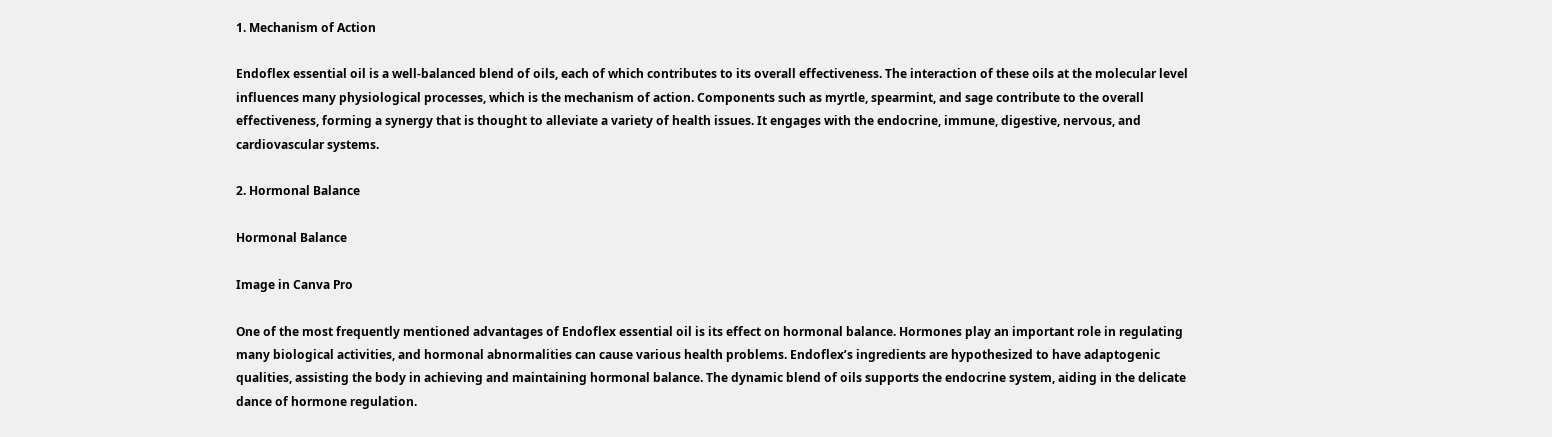1. Mechanism of Action

Endoflex essential oil is a well-balanced blend of oils, each of which contributes to its overall effectiveness. The interaction of these oils at the molecular level influences many physiological processes, which is the mechanism of action. Components such as myrtle, spearmint, and sage contribute to the overall effectiveness, forming a synergy that is thought to alleviate a variety of health issues. It engages with the endocrine, immune, digestive, nervous, and cardiovascular systems.

2. Hormonal Balance

Hormonal Balance

Image in Canva Pro

One of the most frequently mentioned advantages of Endoflex essential oil is its effect on hormonal balance. Hormones play an important role in regulating many biological activities, and hormonal abnormalities can cause various health problems. Endoflex’s ingredients are hypothesized to have adaptogenic qualities, assisting the body in achieving and maintaining hormonal balance. The dynamic blend of oils supports the endocrine system, aiding in the delicate dance of hormone regulation.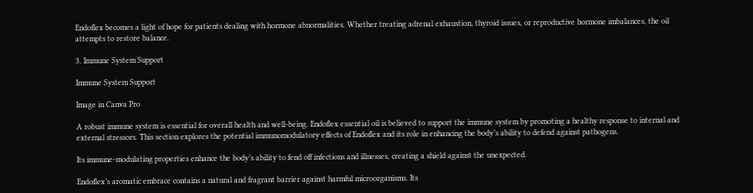Endoflex becomes a light of hope for patients dealing with hormone abnormalities. Whether treating adrenal exhaustion, thyroid issues, or reproductive hormone imbalances, the oil attempts to restore balance.

3. Immune System Support

Immune System Support

Image in Canva Pro

A robust immune system is essential for overall health and well-being. Endoflex essential oil is believed to support the immune system by promoting a healthy response to internal and external stressors. This section explores the potential immunomodulatory effects of Endoflex and its role in enhancing the body’s ability to defend against pathogens.

Its immune-modulating properties enhance the body’s ability to fend off infections and illnesses, creating a shield against the unexpected.

Endoflex’s aromatic embrace contains a natural and fragrant barrier against harmful microorganisms. Its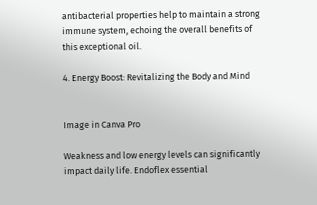antibacterial properties help to maintain a strong immune system, echoing the overall benefits of this exceptional oil.

4. Energy Boost: Revitalizing the Body and Mind


Image in Canva Pro

Weakness and low energy levels can significantly impact daily life. Endoflex essential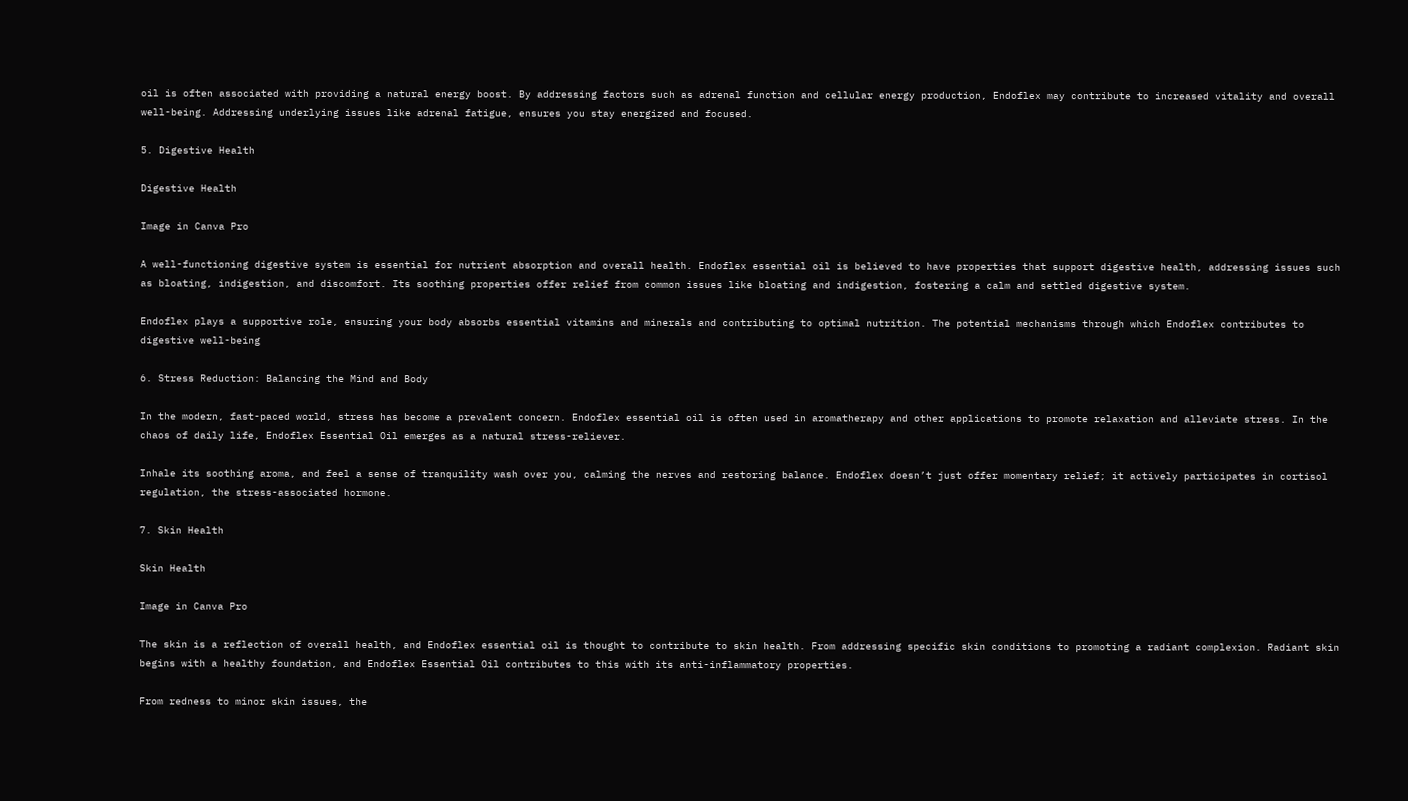oil is often associated with providing a natural energy boost. By addressing factors such as adrenal function and cellular energy production, Endoflex may contribute to increased vitality and overall well-being. Addressing underlying issues like adrenal fatigue, ensures you stay energized and focused.

5. Digestive Health

Digestive Health

Image in Canva Pro

A well-functioning digestive system is essential for nutrient absorption and overall health. Endoflex essential oil is believed to have properties that support digestive health, addressing issues such as bloating, indigestion, and discomfort. Its soothing properties offer relief from common issues like bloating and indigestion, fostering a calm and settled digestive system.

Endoflex plays a supportive role, ensuring your body absorbs essential vitamins and minerals and contributing to optimal nutrition. The potential mechanisms through which Endoflex contributes to digestive well-being

6. Stress Reduction: Balancing the Mind and Body

In the modern, fast-paced world, stress has become a prevalent concern. Endoflex essential oil is often used in aromatherapy and other applications to promote relaxation and alleviate stress. In the chaos of daily life, Endoflex Essential Oil emerges as a natural stress-reliever.

Inhale its soothing aroma, and feel a sense of tranquility wash over you, calming the nerves and restoring balance. Endoflex doesn’t just offer momentary relief; it actively participates in cortisol regulation, the stress-associated hormone.

7. Skin Health

Skin Health

Image in Canva Pro

The skin is a reflection of overall health, and Endoflex essential oil is thought to contribute to skin health. From addressing specific skin conditions to promoting a radiant complexion. Radiant skin begins with a healthy foundation, and Endoflex Essential Oil contributes to this with its anti-inflammatory properties.

From redness to minor skin issues, the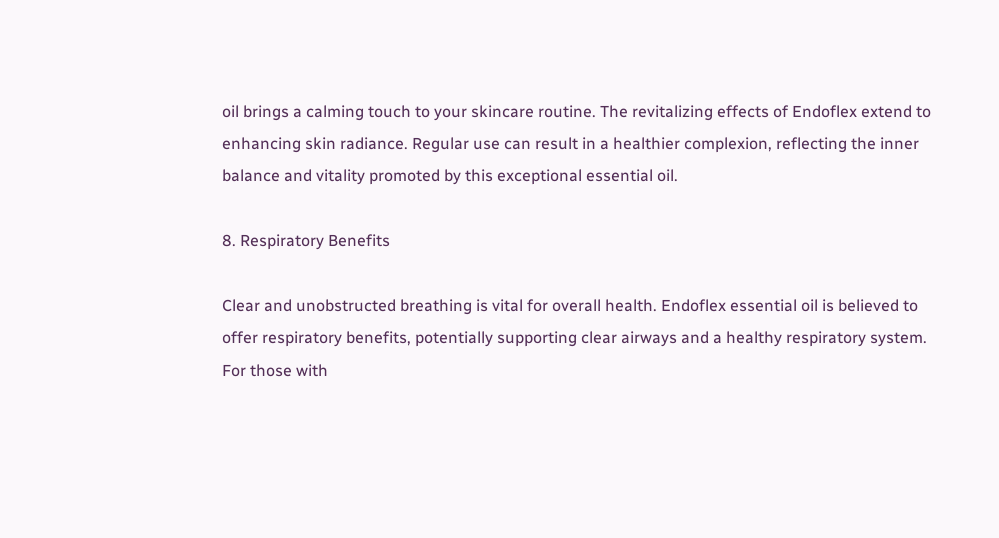oil brings a calming touch to your skincare routine. The revitalizing effects of Endoflex extend to enhancing skin radiance. Regular use can result in a healthier complexion, reflecting the inner balance and vitality promoted by this exceptional essential oil.

8. Respiratory Benefits

Clear and unobstructed breathing is vital for overall health. Endoflex essential oil is believed to offer respiratory benefits, potentially supporting clear airways and a healthy respiratory system. For those with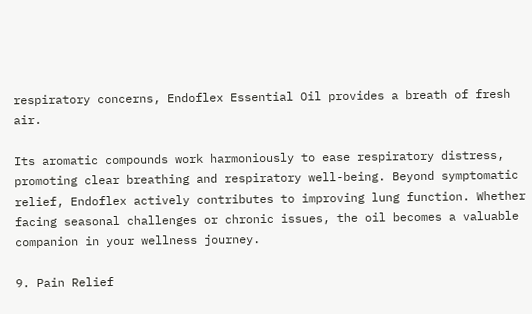respiratory concerns, Endoflex Essential Oil provides a breath of fresh air.

Its aromatic compounds work harmoniously to ease respiratory distress, promoting clear breathing and respiratory well-being. Beyond symptomatic relief, Endoflex actively contributes to improving lung function. Whether facing seasonal challenges or chronic issues, the oil becomes a valuable companion in your wellness journey.

9. Pain Relief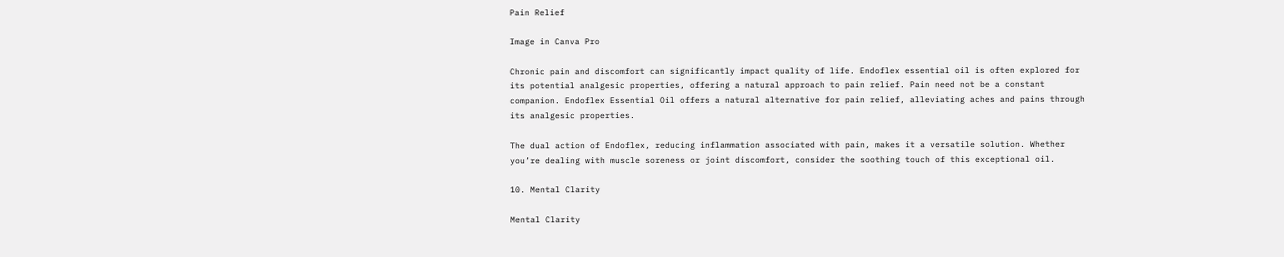Pain Relief

Image in Canva Pro

Chronic pain and discomfort can significantly impact quality of life. Endoflex essential oil is often explored for its potential analgesic properties, offering a natural approach to pain relief. Pain need not be a constant companion. Endoflex Essential Oil offers a natural alternative for pain relief, alleviating aches and pains through its analgesic properties.

The dual action of Endoflex, reducing inflammation associated with pain, makes it a versatile solution. Whether you’re dealing with muscle soreness or joint discomfort, consider the soothing touch of this exceptional oil.

10. Mental Clarity

Mental Clarity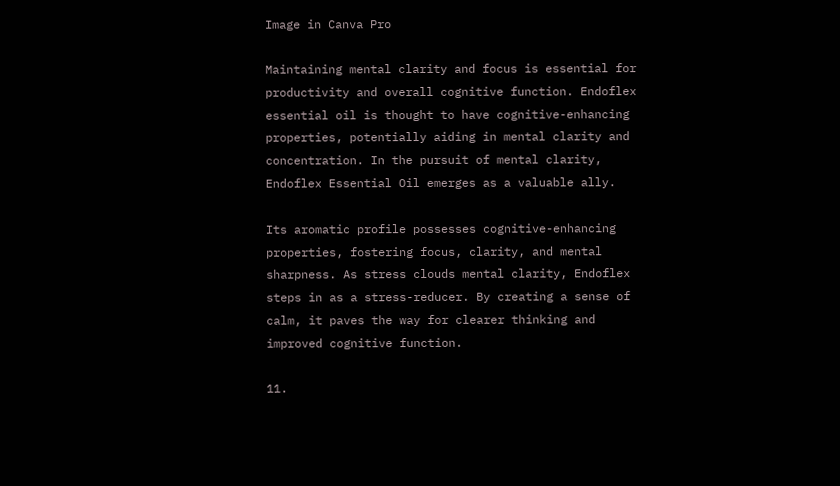Image in Canva Pro

Maintaining mental clarity and focus is essential for productivity and overall cognitive function. Endoflex essential oil is thought to have cognitive-enhancing properties, potentially aiding in mental clarity and concentration. In the pursuit of mental clarity, Endoflex Essential Oil emerges as a valuable ally.

Its aromatic profile possesses cognitive-enhancing properties, fostering focus, clarity, and mental sharpness. As stress clouds mental clarity, Endoflex steps in as a stress-reducer. By creating a sense of calm, it paves the way for clearer thinking and improved cognitive function.

11.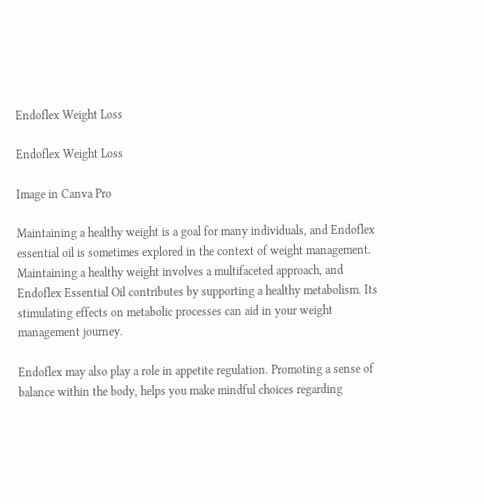Endoflex Weight Loss

Endoflex Weight Loss

Image in Canva Pro

Maintaining a healthy weight is a goal for many individuals, and Endoflex essential oil is sometimes explored in the context of weight management. Maintaining a healthy weight involves a multifaceted approach, and Endoflex Essential Oil contributes by supporting a healthy metabolism. Its stimulating effects on metabolic processes can aid in your weight management journey.

Endoflex may also play a role in appetite regulation. Promoting a sense of balance within the body, helps you make mindful choices regarding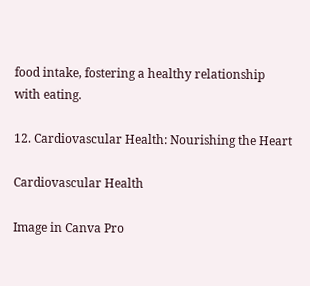food intake, fostering a healthy relationship with eating.

12. Cardiovascular Health: Nourishing the Heart

Cardiovascular Health

Image in Canva Pro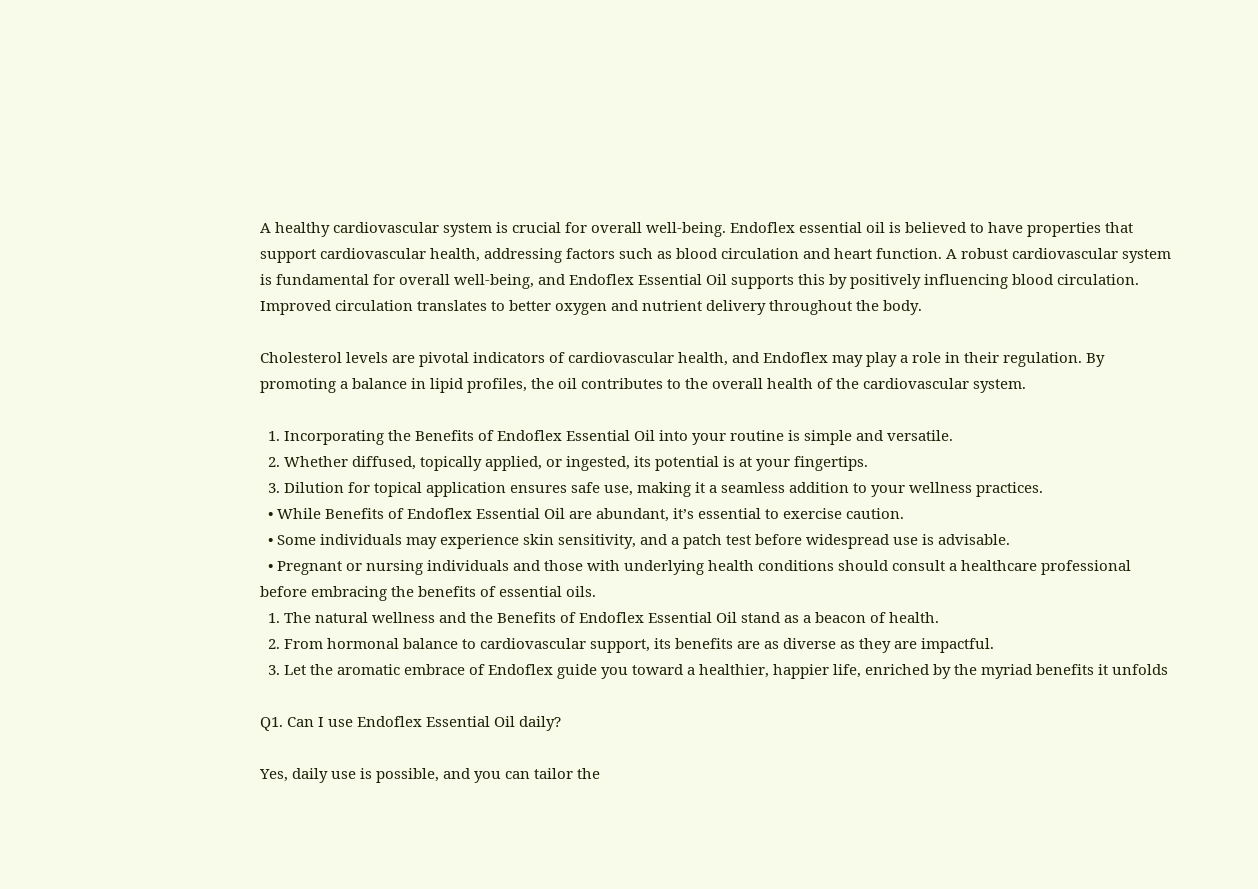A healthy cardiovascular system is crucial for overall well-being. Endoflex essential oil is believed to have properties that support cardiovascular health, addressing factors such as blood circulation and heart function. A robust cardiovascular system is fundamental for overall well-being, and Endoflex Essential Oil supports this by positively influencing blood circulation. Improved circulation translates to better oxygen and nutrient delivery throughout the body.

Cholesterol levels are pivotal indicators of cardiovascular health, and Endoflex may play a role in their regulation. By promoting a balance in lipid profiles, the oil contributes to the overall health of the cardiovascular system.

  1. Incorporating the Benefits of Endoflex Essential Oil into your routine is simple and versatile.
  2. Whether diffused, topically applied, or ingested, its potential is at your fingertips.
  3. Dilution for topical application ensures safe use, making it a seamless addition to your wellness practices.
  • While Benefits of Endoflex Essential Oil are abundant, it’s essential to exercise caution.
  • Some individuals may experience skin sensitivity, and a patch test before widespread use is advisable.
  • Pregnant or nursing individuals and those with underlying health conditions should consult a healthcare professional before embracing the benefits of essential oils.
  1. The natural wellness and the Benefits of Endoflex Essential Oil stand as a beacon of health.
  2. From hormonal balance to cardiovascular support, its benefits are as diverse as they are impactful.
  3. Let the aromatic embrace of Endoflex guide you toward a healthier, happier life, enriched by the myriad benefits it unfolds

Q1. Can I use Endoflex Essential Oil daily?

Yes, daily use is possible, and you can tailor the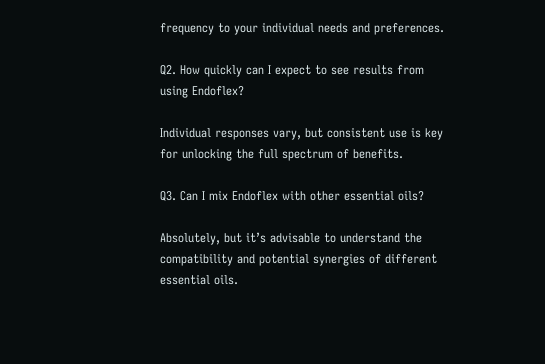frequency to your individual needs and preferences.

Q2. How quickly can I expect to see results from using Endoflex?

Individual responses vary, but consistent use is key for unlocking the full spectrum of benefits.

Q3. Can I mix Endoflex with other essential oils?

Absolutely, but it’s advisable to understand the compatibility and potential synergies of different essential oils.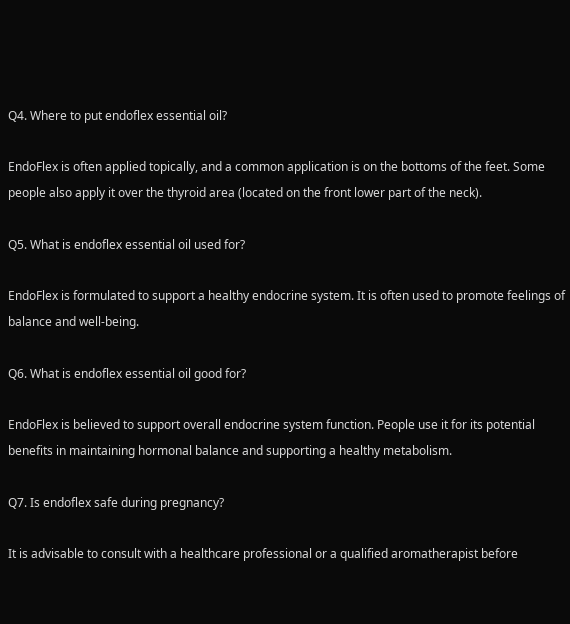Q4. Where to put endoflex essential oil?

EndoFlex is often applied topically, and a common application is on the bottoms of the feet. Some people also apply it over the thyroid area (located on the front lower part of the neck).

Q5. What is endoflex essential oil used for?

EndoFlex is formulated to support a healthy endocrine system. It is often used to promote feelings of balance and well-being.

Q6. What is endoflex essential oil good for?

EndoFlex is believed to support overall endocrine system function. People use it for its potential benefits in maintaining hormonal balance and supporting a healthy metabolism.

Q7. Is endoflex safe during pregnancy?

It is advisable to consult with a healthcare professional or a qualified aromatherapist before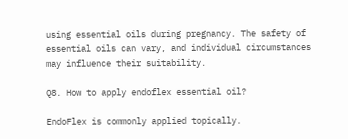using essential oils during pregnancy. The safety of essential oils can vary, and individual circumstances may influence their suitability.

Q8. How to apply endoflex essential oil?

EndoFlex is commonly applied topically.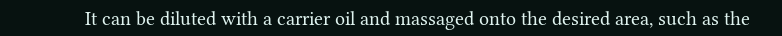It can be diluted with a carrier oil and massaged onto the desired area, such as the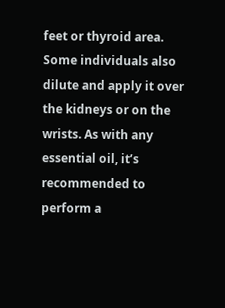feet or thyroid area. Some individuals also dilute and apply it over the kidneys or on the wrists. As with any essential oil, it’s recommended to perform a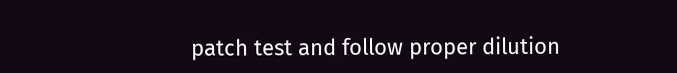patch test and follow proper dilution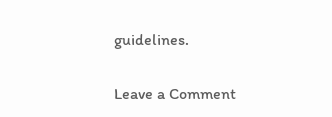guidelines.

Leave a Comment